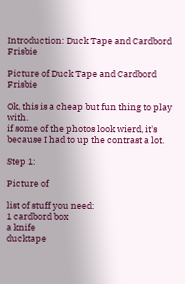Introduction: Duck Tape and Cardbord Frisbie

Picture of Duck Tape and Cardbord Frisbie

Ok, this is a cheap but fun thing to play with.
if some of the photos look wierd, it's because I had to up the contrast a lot.

Step 1:

Picture of

list of stuff you need:
1 cardbord box
a knife
ducktape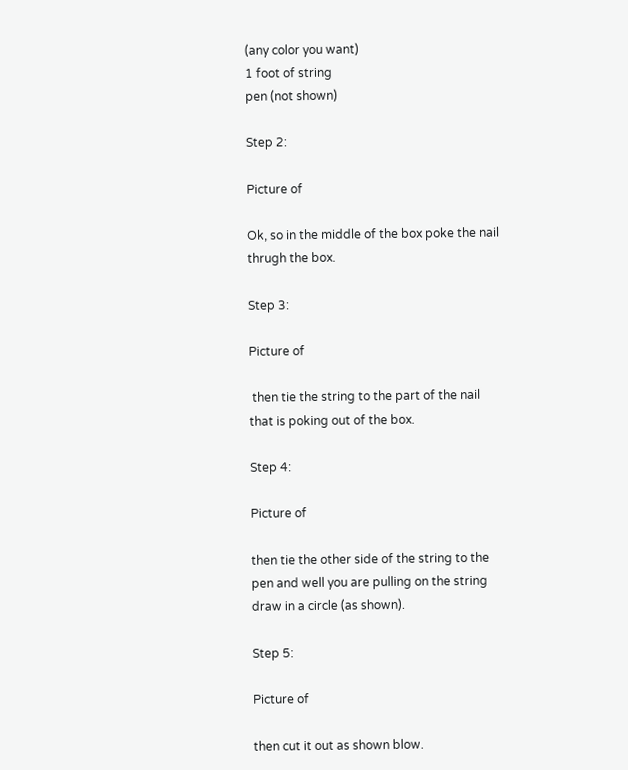(any color you want)
1 foot of string
pen (not shown)

Step 2:

Picture of

Ok, so in the middle of the box poke the nail thrugh the box.

Step 3:

Picture of

 then tie the string to the part of the nail that is poking out of the box.

Step 4:

Picture of

then tie the other side of the string to the pen and well you are pulling on the string draw in a circle (as shown).

Step 5:

Picture of

then cut it out as shown blow.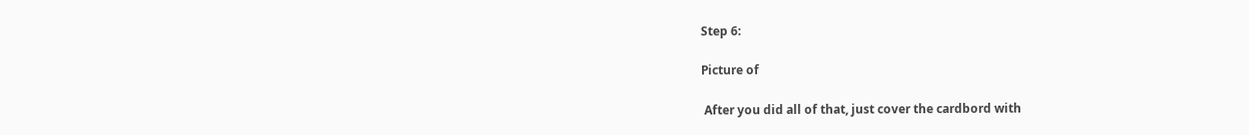Step 6:

Picture of

 After you did all of that, just cover the cardbord with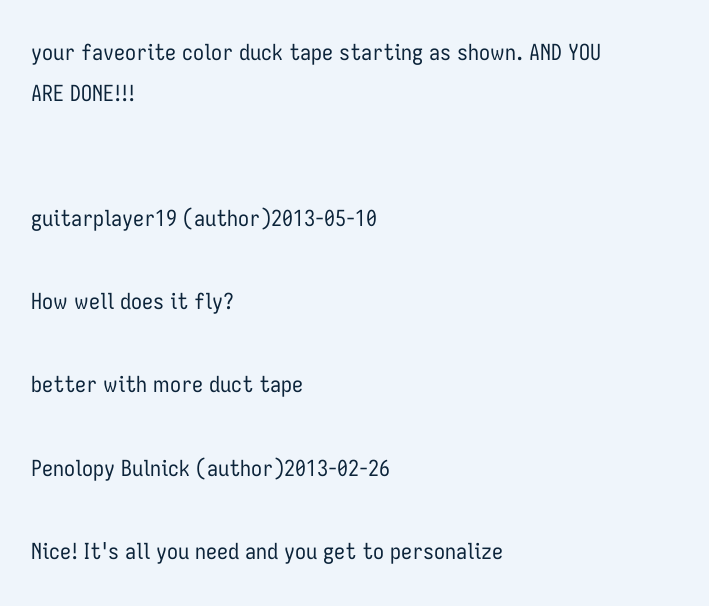your faveorite color duck tape starting as shown. AND YOU ARE DONE!!!


guitarplayer19 (author)2013-05-10

How well does it fly?

better with more duct tape

Penolopy Bulnick (author)2013-02-26

Nice! It's all you need and you get to personalize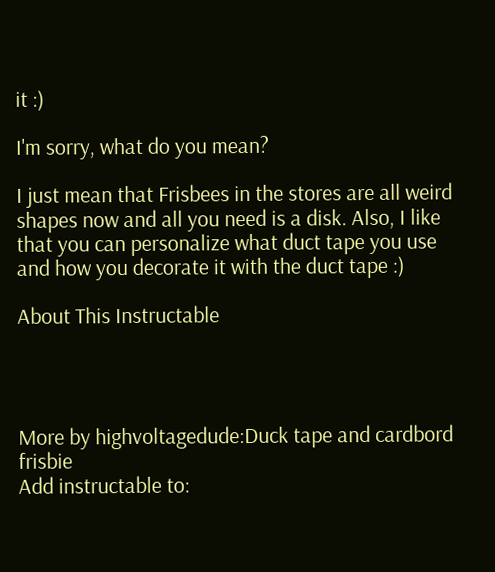it :)

I'm sorry, what do you mean?

I just mean that Frisbees in the stores are all weird shapes now and all you need is a disk. Also, I like that you can personalize what duct tape you use and how you decorate it with the duct tape :)

About This Instructable




More by highvoltagedude:Duck tape and cardbord frisbie
Add instructable to: